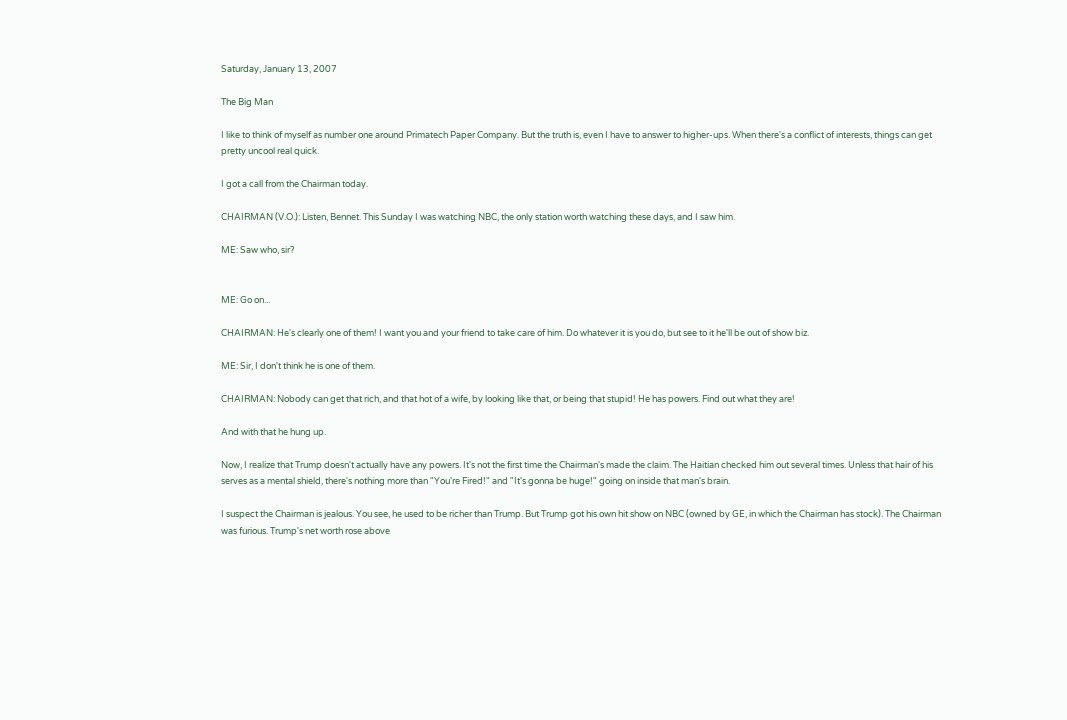Saturday, January 13, 2007

The Big Man

I like to think of myself as number one around Primatech Paper Company. But the truth is, even I have to answer to higher-ups. When there's a conflict of interests, things can get pretty uncool real quick.

I got a call from the Chairman today.

CHAIRMAN (V.O.): Listen, Bennet. This Sunday I was watching NBC, the only station worth watching these days, and I saw him.

ME: Saw who, sir?


ME: Go on...

CHAIRMAN: He's clearly one of them! I want you and your friend to take care of him. Do whatever it is you do, but see to it he'll be out of show biz.

ME: Sir, I don't think he is one of them.

CHAIRMAN: Nobody can get that rich, and that hot of a wife, by looking like that, or being that stupid! He has powers. Find out what they are!

And with that he hung up.

Now, I realize that Trump doesn't actually have any powers. It's not the first time the Chairman's made the claim. The Haitian checked him out several times. Unless that hair of his serves as a mental shield, there's nothing more than "You're Fired!" and "It's gonna be huge!" going on inside that man's brain.

I suspect the Chairman is jealous. You see, he used to be richer than Trump. But Trump got his own hit show on NBC (owned by GE, in which the Chairman has stock). The Chairman was furious. Trump's net worth rose above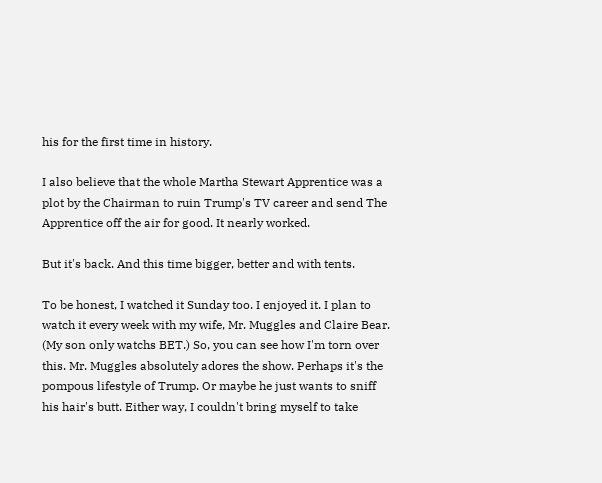his for the first time in history.

I also believe that the whole Martha Stewart Apprentice was a plot by the Chairman to ruin Trump's TV career and send The Apprentice off the air for good. It nearly worked.

But it's back. And this time bigger, better and with tents.

To be honest, I watched it Sunday too. I enjoyed it. I plan to watch it every week with my wife, Mr. Muggles and Claire Bear. (My son only watchs BET.) So, you can see how I'm torn over this. Mr. Muggles absolutely adores the show. Perhaps it's the pompous lifestyle of Trump. Or maybe he just wants to sniff his hair's butt. Either way, I couldn't bring myself to take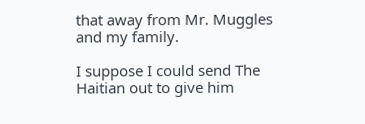that away from Mr. Muggles and my family.

I suppose I could send The Haitian out to give him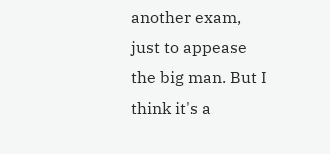another exam, just to appease the big man. But I think it's a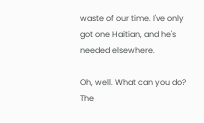waste of our time. I've only got one Haitian, and he's needed elsewhere.

Oh, well. What can you do? The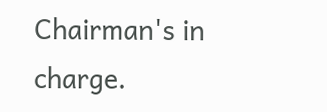Chairman's in charge.